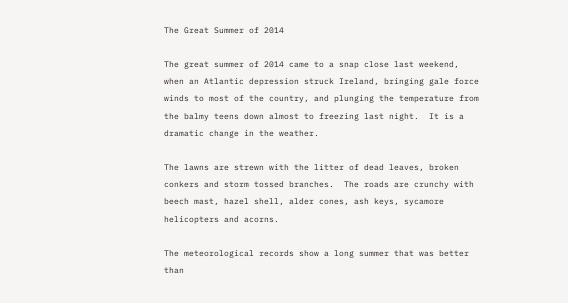The Great Summer of 2014

The great summer of 2014 came to a snap close last weekend, when an Atlantic depression struck Ireland, bringing gale force winds to most of the country, and plunging the temperature from the balmy teens down almost to freezing last night.  It is a dramatic change in the weather.

The lawns are strewn with the litter of dead leaves, broken conkers and storm tossed branches.  The roads are crunchy with beech mast, hazel shell, alder cones, ash keys, sycamore helicopters and acorns.

The meteorological records show a long summer that was better than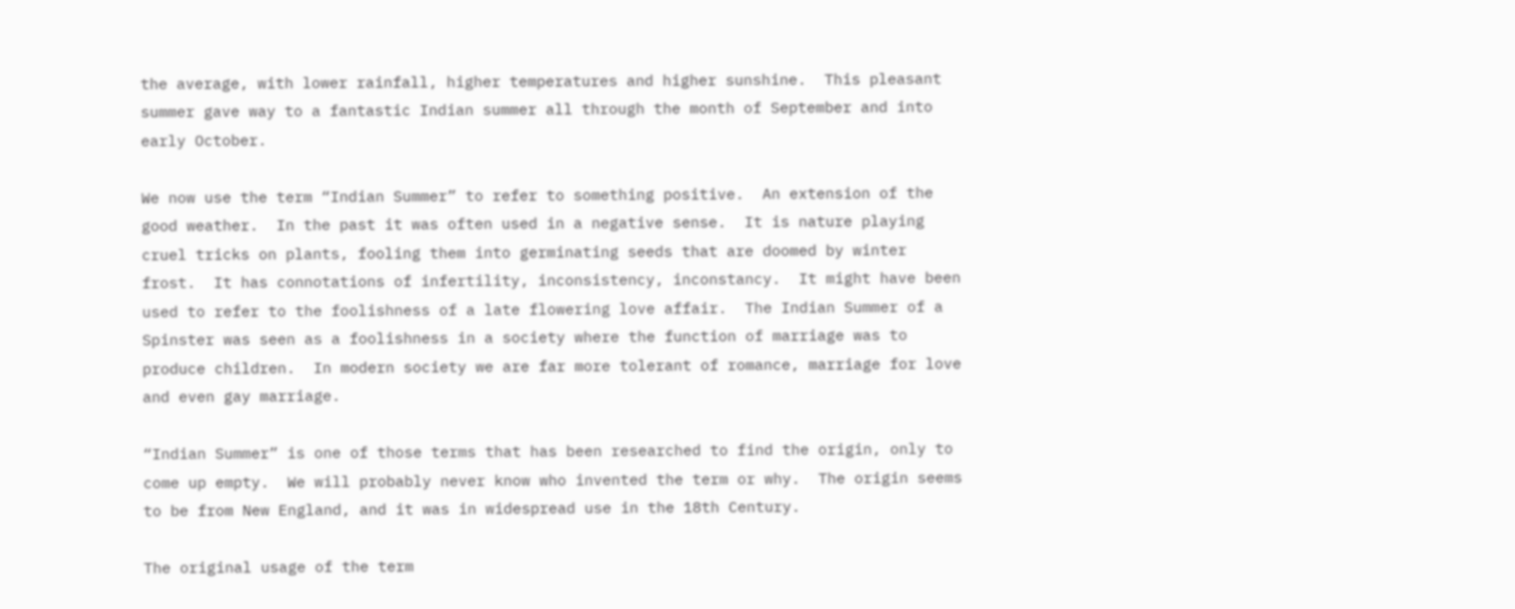the average, with lower rainfall, higher temperatures and higher sunshine.  This pleasant summer gave way to a fantastic Indian summer all through the month of September and into early October.

We now use the term “Indian Summer” to refer to something positive.  An extension of the good weather.  In the past it was often used in a negative sense.  It is nature playing cruel tricks on plants, fooling them into germinating seeds that are doomed by winter frost.  It has connotations of infertility, inconsistency, inconstancy.  It might have been used to refer to the foolishness of a late flowering love affair.  The Indian Summer of a Spinster was seen as a foolishness in a society where the function of marriage was to produce children.  In modern society we are far more tolerant of romance, marriage for love and even gay marriage.

“Indian Summer” is one of those terms that has been researched to find the origin, only to come up empty.  We will probably never know who invented the term or why.  The origin seems to be from New England, and it was in widespread use in the 18th Century.

The original usage of the term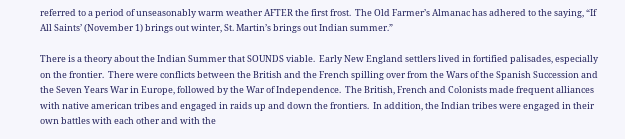referred to a period of unseasonably warm weather AFTER the first frost.  The Old Farmer’s Almanac has adhered to the saying, “If All Saints’ (November 1) brings out winter, St. Martin’s brings out Indian summer.”

There is a theory about the Indian Summer that SOUNDS viable.  Early New England settlers lived in fortified palisades, especially on the frontier.  There were conflicts between the British and the French spilling over from the Wars of the Spanish Succession and the Seven Years War in Europe, followed by the War of Independence.  The British, French and Colonists made frequent alliances with native american tribes and engaged in raids up and down the frontiers.  In addition, the Indian tribes were engaged in their own battles with each other and with the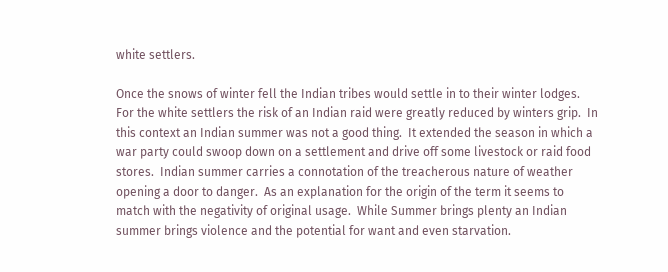white settlers.

Once the snows of winter fell the Indian tribes would settle in to their winter lodges.  For the white settlers the risk of an Indian raid were greatly reduced by winters grip.  In this context an Indian summer was not a good thing.  It extended the season in which a war party could swoop down on a settlement and drive off some livestock or raid food stores.  Indian summer carries a connotation of the treacherous nature of weather opening a door to danger.  As an explanation for the origin of the term it seems to match with the negativity of original usage.  While Summer brings plenty an Indian summer brings violence and the potential for want and even starvation.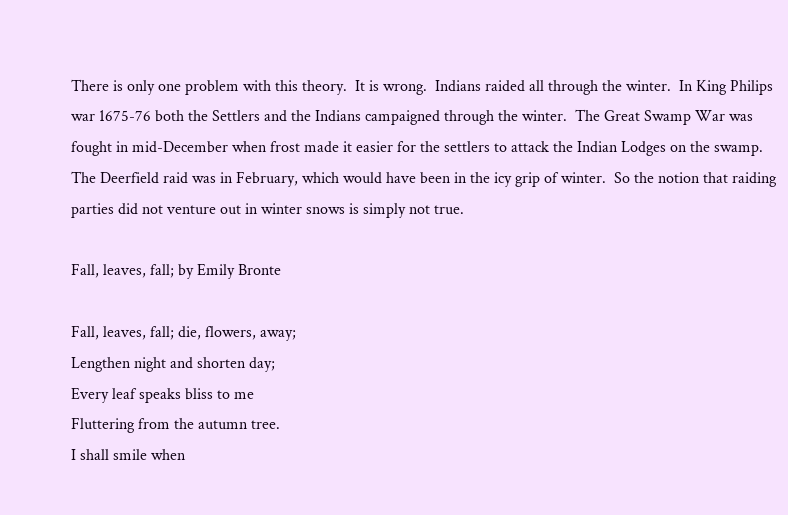There is only one problem with this theory.  It is wrong.  Indians raided all through the winter.  In King Philips war 1675-76 both the Settlers and the Indians campaigned through the winter.  The Great Swamp War was fought in mid-December when frost made it easier for the settlers to attack the Indian Lodges on the swamp.  The Deerfield raid was in February, which would have been in the icy grip of winter.  So the notion that raiding parties did not venture out in winter snows is simply not true.

Fall, leaves, fall; by Emily Bronte

Fall, leaves, fall; die, flowers, away;
Lengthen night and shorten day;
Every leaf speaks bliss to me
Fluttering from the autumn tree.
I shall smile when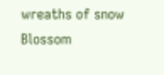wreaths of snow
Blossom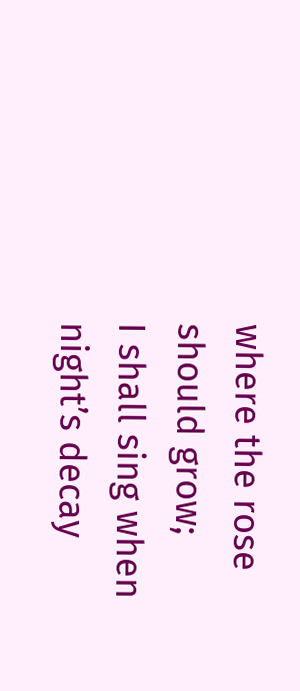where the rose should grow;
I shall sing when night’s decay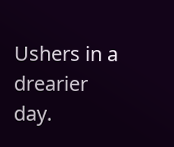Ushers in a drearier day.